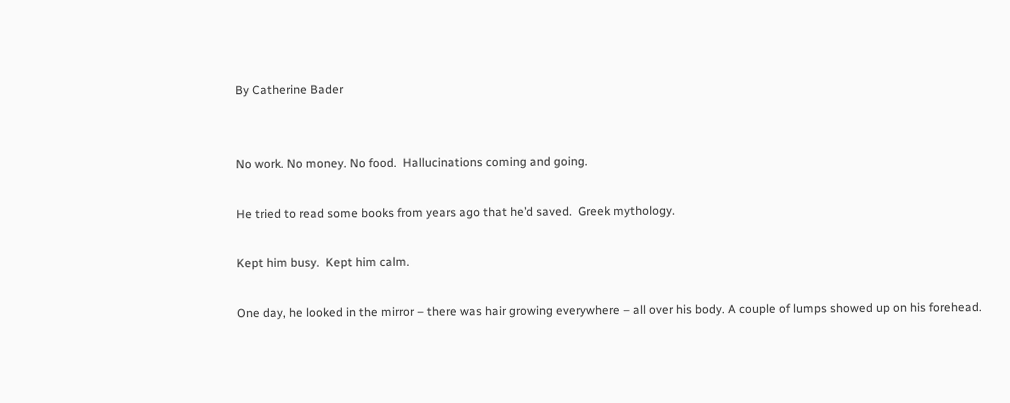By Catherine Bader


No work. No money. No food.  Hallucinations coming and going.

He tried to read some books from years ago that he’d saved.  Greek mythology.

Kept him busy.  Kept him calm.

One day, he looked in the mirror – there was hair growing everywhere – all over his body. A couple of lumps showed up on his forehead.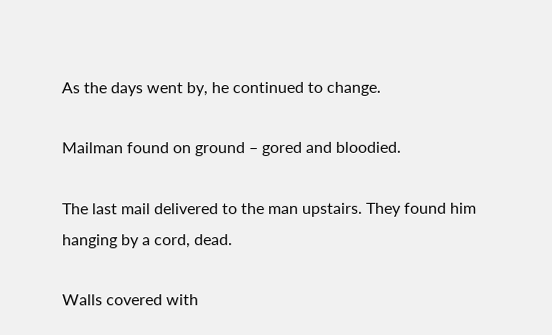As the days went by, he continued to change.

Mailman found on ground – gored and bloodied.

The last mail delivered to the man upstairs. They found him hanging by a cord, dead.

Walls covered with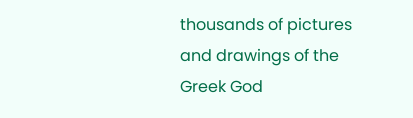thousands of pictures and drawings of the Greek God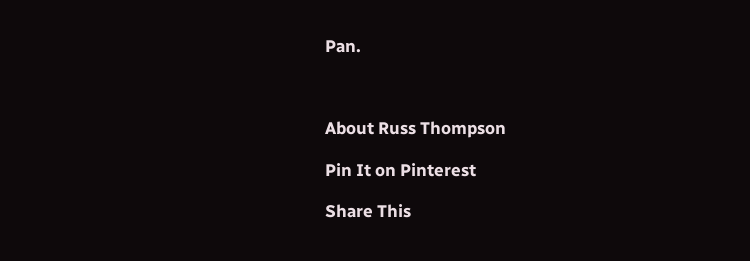Pan.



About Russ Thompson

Pin It on Pinterest

Share This